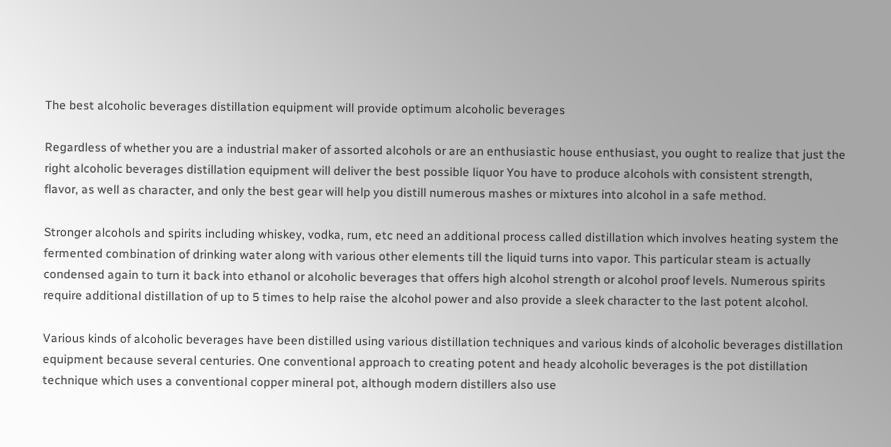The best alcoholic beverages distillation equipment will provide optimum alcoholic beverages

Regardless of whether you are a industrial maker of assorted alcohols or are an enthusiastic house enthusiast, you ought to realize that just the right alcoholic beverages distillation equipment will deliver the best possible liquor You have to produce alcohols with consistent strength, flavor, as well as character, and only the best gear will help you distill numerous mashes or mixtures into alcohol in a safe method.

Stronger alcohols and spirits including whiskey, vodka, rum, etc need an additional process called distillation which involves heating system the fermented combination of drinking water along with various other elements till the liquid turns into vapor. This particular steam is actually condensed again to turn it back into ethanol or alcoholic beverages that offers high alcohol strength or alcohol proof levels. Numerous spirits require additional distillation of up to 5 times to help raise the alcohol power and also provide a sleek character to the last potent alcohol.

Various kinds of alcoholic beverages have been distilled using various distillation techniques and various kinds of alcoholic beverages distillation equipment because several centuries. One conventional approach to creating potent and heady alcoholic beverages is the pot distillation technique which uses a conventional copper mineral pot, although modern distillers also use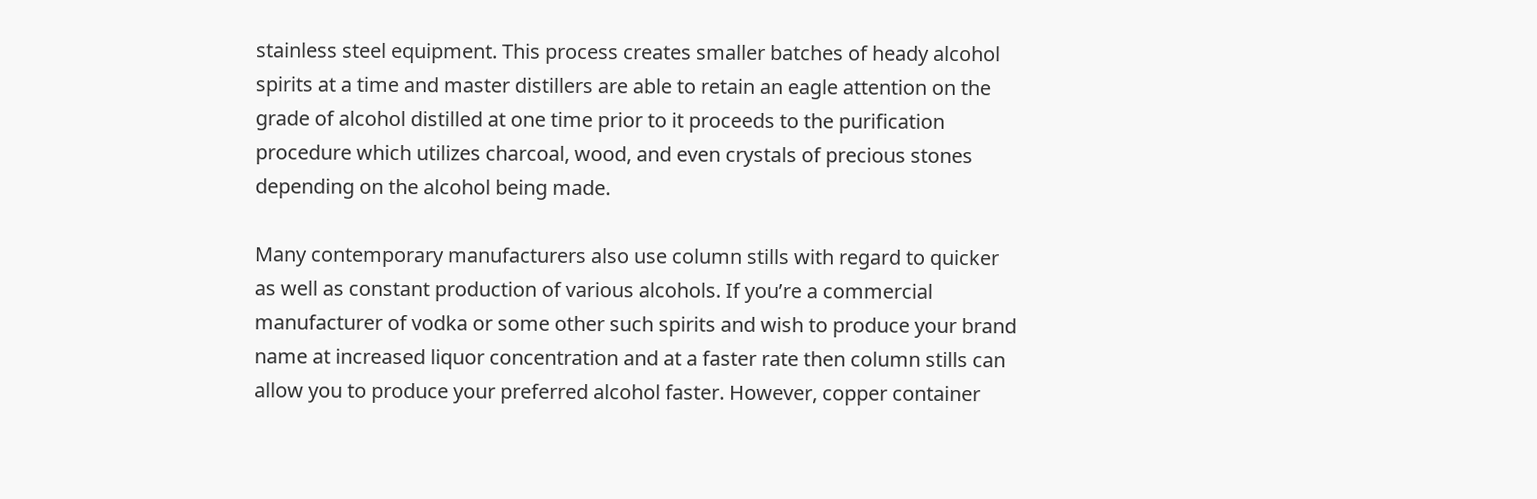stainless steel equipment. This process creates smaller batches of heady alcohol spirits at a time and master distillers are able to retain an eagle attention on the grade of alcohol distilled at one time prior to it proceeds to the purification procedure which utilizes charcoal, wood, and even crystals of precious stones depending on the alcohol being made.

Many contemporary manufacturers also use column stills with regard to quicker as well as constant production of various alcohols. If you’re a commercial manufacturer of vodka or some other such spirits and wish to produce your brand name at increased liquor concentration and at a faster rate then column stills can allow you to produce your preferred alcohol faster. However, copper container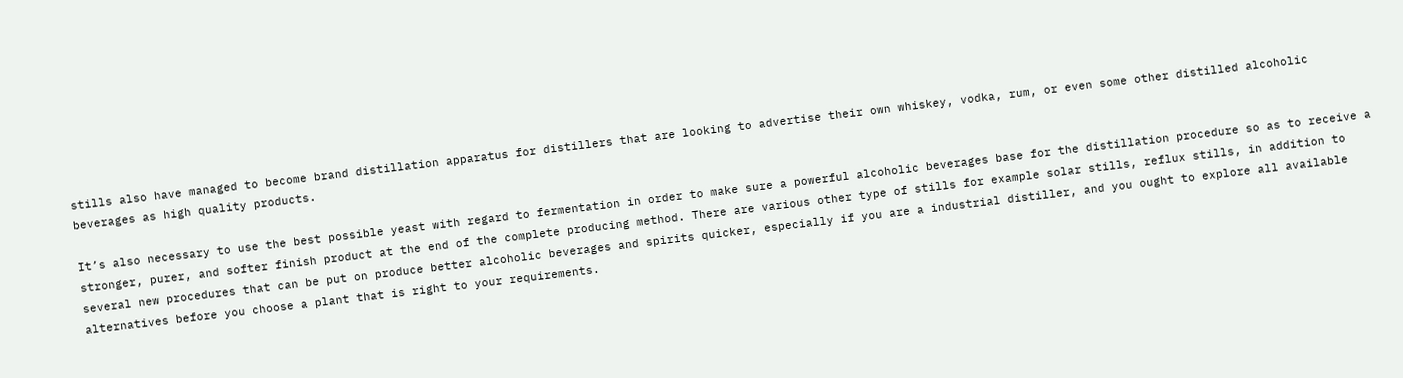stills also have managed to become brand distillation apparatus for distillers that are looking to advertise their own whiskey, vodka, rum, or even some other distilled alcoholic beverages as high quality products.

It’s also necessary to use the best possible yeast with regard to fermentation in order to make sure a powerful alcoholic beverages base for the distillation procedure so as to receive a stronger, purer, and softer finish product at the end of the complete producing method. There are various other type of stills for example solar stills, reflux stills, in addition to several new procedures that can be put on produce better alcoholic beverages and spirits quicker, especially if you are a industrial distiller, and you ought to explore all available alternatives before you choose a plant that is right to your requirements.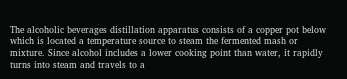The alcoholic beverages distillation apparatus consists of a copper pot below which is located a temperature source to steam the fermented mash or mixture. Since alcohol includes a lower cooking point than water, it rapidly turns into steam and travels to a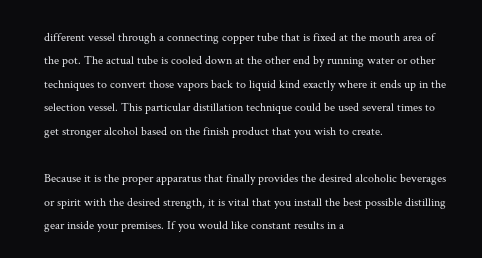different vessel through a connecting copper tube that is fixed at the mouth area of the pot. The actual tube is cooled down at the other end by running water or other techniques to convert those vapors back to liquid kind exactly where it ends up in the selection vessel. This particular distillation technique could be used several times to get stronger alcohol based on the finish product that you wish to create.

Because it is the proper apparatus that finally provides the desired alcoholic beverages or spirit with the desired strength, it is vital that you install the best possible distilling gear inside your premises. If you would like constant results in a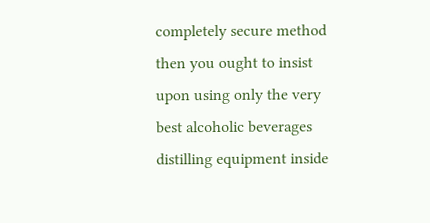completely secure method then you ought to insist upon using only the very best alcoholic beverages distilling equipment inside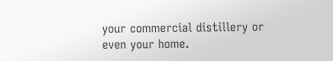your commercial distillery or even your home.